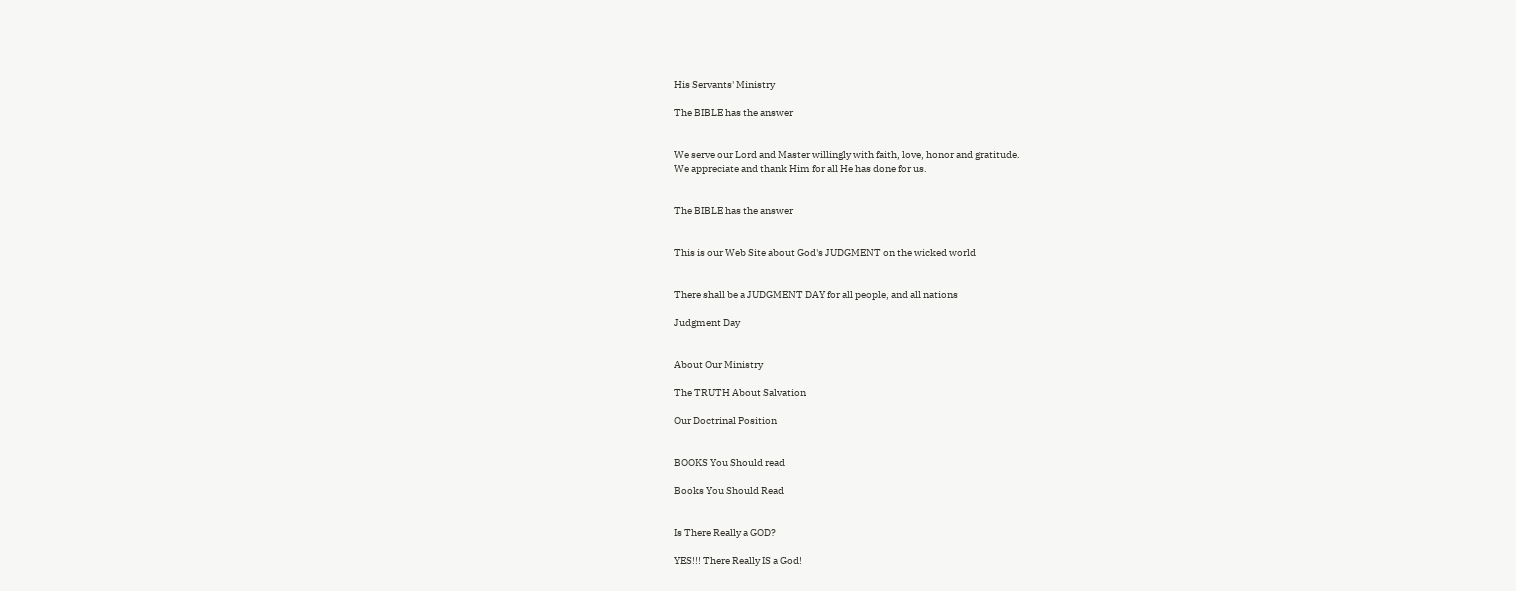His Servants' Ministry

The BIBLE has the answer


We serve our Lord and Master willingly with faith, love, honor and gratitude.
We appreciate and thank Him for all He has done for us.


The BIBLE has the answer


This is our Web Site about God's JUDGMENT on the wicked world


There shall be a JUDGMENT DAY for all people, and all nations

Judgment Day


About Our Ministry

The TRUTH About Salvation

Our Doctrinal Position


BOOKS You Should read

Books You Should Read


Is There Really a GOD?

YES!!! There Really IS a God!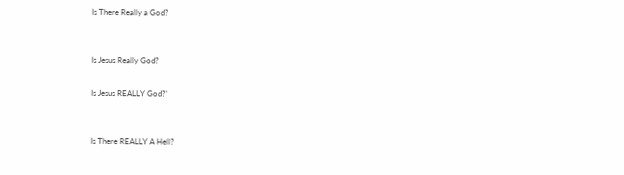Is There Really a God?


Is Jesus Really God?

Is Jesus REALLY God?'


Is There REALLY A Hell?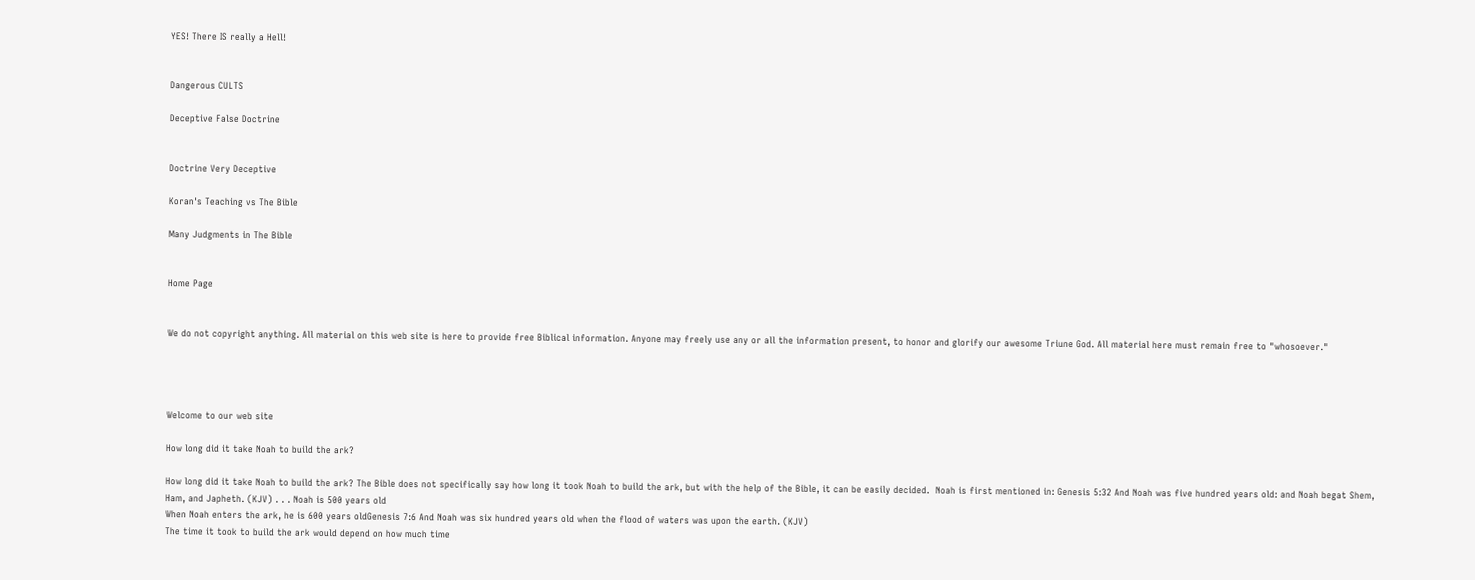YES! There IS really a Hell!


Dangerous CULTS

Deceptive False Doctrine


Doctrine Very Deceptive

Koran's Teaching vs The Bible

Many Judgments in The Bible


Home Page


We do not copyright anything. All material on this web site is here to provide free Biblical information. Anyone may freely use any or all the information present, to honor and glorify our awesome Triune God. All material here must remain free to "whosoever."




Welcome to our web site

How long did it take Noah to build the ark?

How long did it take Noah to build the ark? The Bible does not specifically say how long it took Noah to build the ark, but with the help of the Bible, it can be easily decided.  Noah is first mentioned in: Genesis 5:32 And Noah was five hundred years old: and Noah begat Shem, Ham, and Japheth. (KJV) . . . Noah is 500 years old
When Noah enters the ark, he is 600 years oldGenesis 7:6 And Noah was six hundred years old when the flood of waters was upon the earth. (KJV)
The time it took to build the ark would depend on how much time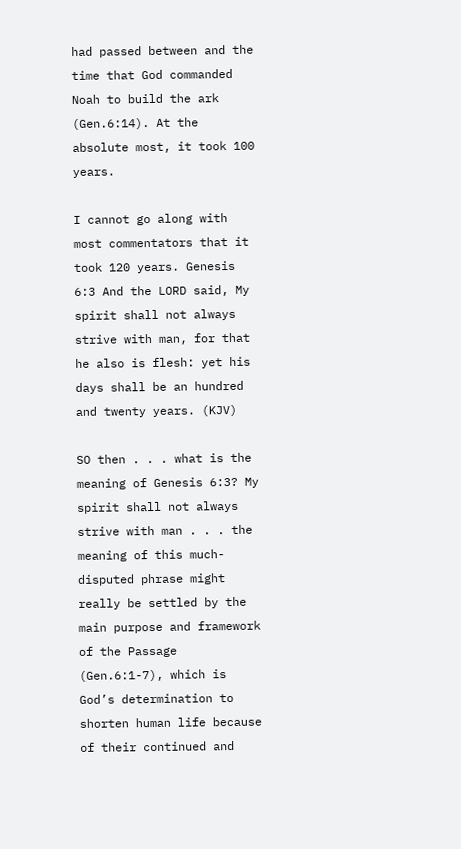had passed between and the time that God commanded Noah to build the ark (Gen.6:14). At the absolute most, it took 100 years.

I cannot go along with most commentators that it took 120 years. Genesis 6:3 And the LORD said, My spirit shall not always strive with man, for that he also is flesh: yet his days shall be an hundred and twenty years. (KJV)

SO then . . . what is the meaning of Genesis 6:3? My spirit shall not always strive with man . . . the meaning of this much-disputed phrase might really be settled by the main purpose and framework of the Passage (Gen.6:1-7), which is God’s determination to shorten human life because of their continued and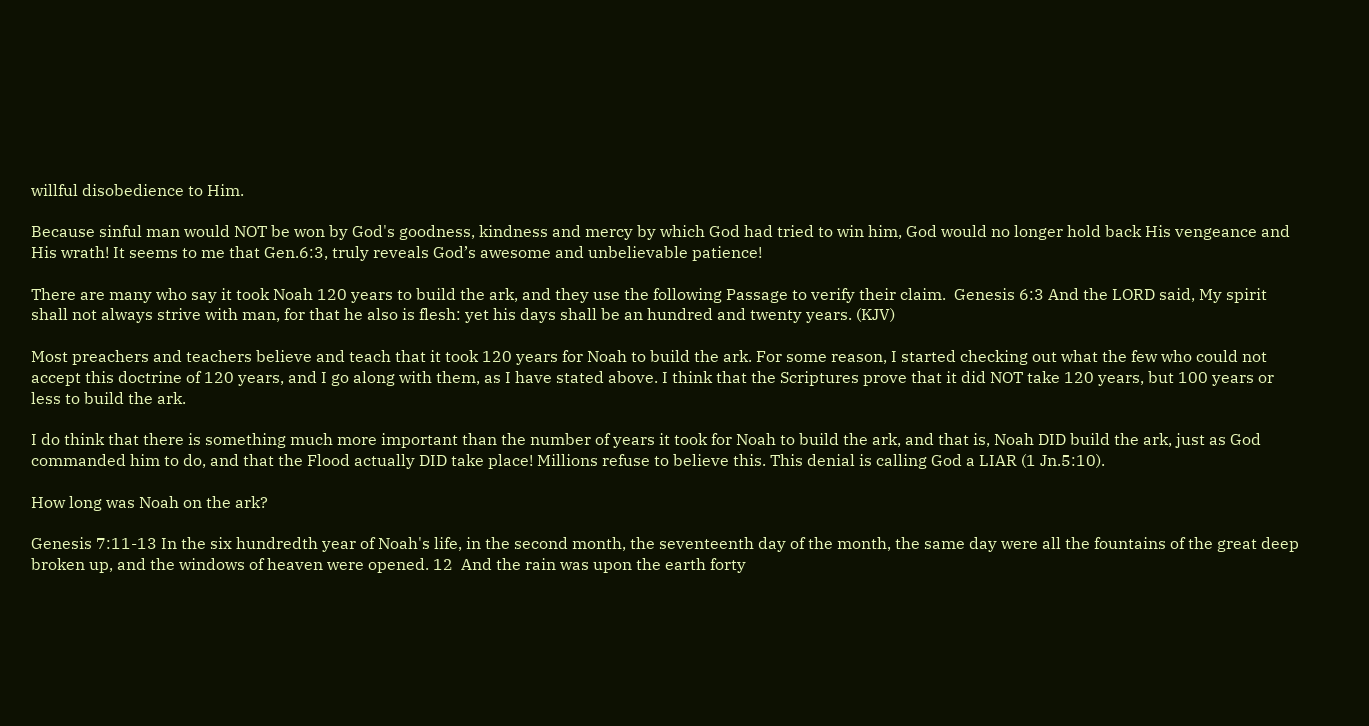willful disobedience to Him.

Because sinful man would NOT be won by God's goodness, kindness and mercy by which God had tried to win him, God would no longer hold back His vengeance and His wrath! It seems to me that Gen.6:3, truly reveals God’s awesome and unbelievable patience!

There are many who say it took Noah 120 years to build the ark, and they use the following Passage to verify their claim.  Genesis 6:3 And the LORD said, My spirit shall not always strive with man, for that he also is flesh: yet his days shall be an hundred and twenty years. (KJV)

Most preachers and teachers believe and teach that it took 120 years for Noah to build the ark. For some reason, I started checking out what the few who could not accept this doctrine of 120 years, and I go along with them, as I have stated above. I think that the Scriptures prove that it did NOT take 120 years, but 100 years or less to build the ark.

I do think that there is something much more important than the number of years it took for Noah to build the ark, and that is, Noah DID build the ark, just as God commanded him to do, and that the Flood actually DID take place! Millions refuse to believe this. This denial is calling God a LIAR (1 Jn.5:10).

How long was Noah on the ark?

Genesis 7:11-13 In the six hundredth year of Noah's life, in the second month, the seventeenth day of the month, the same day were all the fountains of the great deep broken up, and the windows of heaven were opened. 12  And the rain was upon the earth forty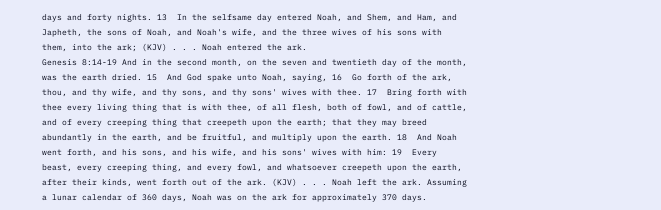days and forty nights. 13  In the selfsame day entered Noah, and Shem, and Ham, and Japheth, the sons of Noah, and Noah's wife, and the three wives of his sons with them, into the ark; (KJV) . . . Noah entered the ark.
Genesis 8:14-19 And in the second month, on the seven and twentieth day of the month, was the earth dried. 15  And God spake unto Noah, saying, 16  Go forth of the ark, thou, and thy wife, and thy sons, and thy sons' wives with thee. 17  Bring forth with thee every living thing that is with thee, of all flesh, both of fowl, and of cattle, and of every creeping thing that creepeth upon the earth; that they may breed abundantly in the earth, and be fruitful, and multiply upon the earth. 18  And Noah went forth, and his sons, and his wife, and his sons' wives with him: 19  Every beast, every creeping thing, and every fowl, and whatsoever creepeth upon the earth, after their kinds, went forth out of the ark. (KJV) . . . Noah left the ark. Assuming a lunar calendar of 360 days, Noah was on the ark for approximately 370 days.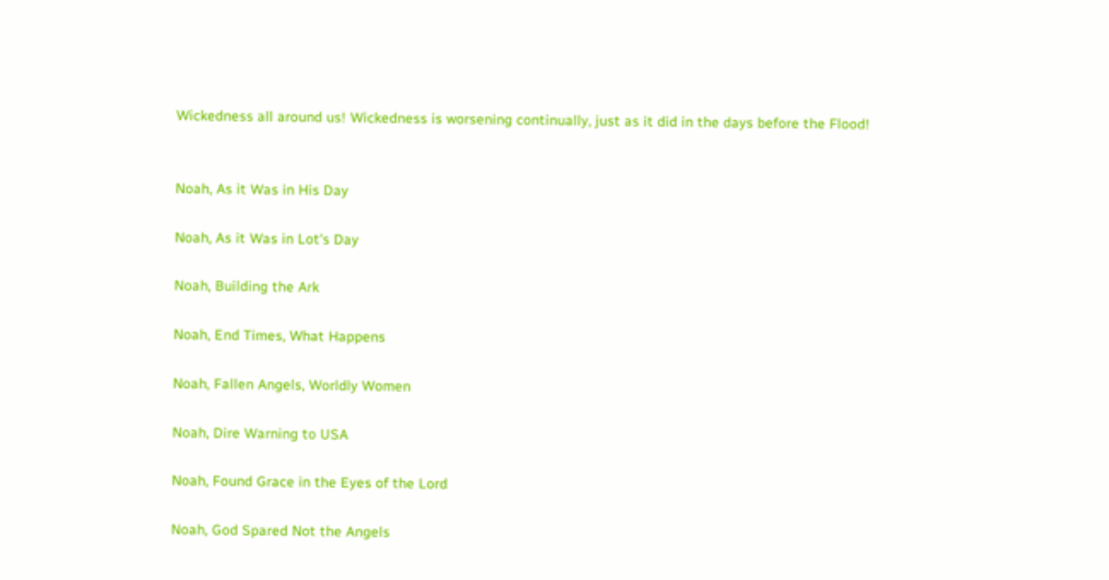Wickedness all around us! Wickedness is worsening continually, just as it did in the days before the Flood!


Noah, As it Was in His Day

Noah, As it Was in Lot's Day

Noah, Building the Ark

Noah, End Times, What Happens

Noah, Fallen Angels, Worldly Women

Noah, Dire Warning to USA

Noah, Found Grace in the Eyes of the Lord

Noah, God Spared Not the Angels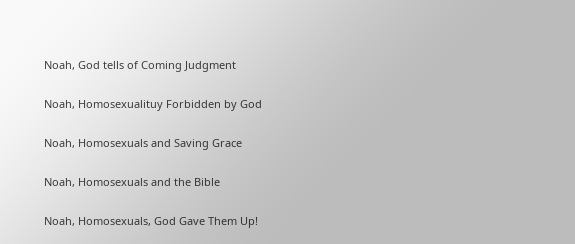Noah, God tells of Coming Judgment

Noah, Homosexualituy Forbidden by God

Noah, Homosexuals and Saving Grace

Noah, Homosexuals and the Bible

Noah, Homosexuals, God Gave Them Up!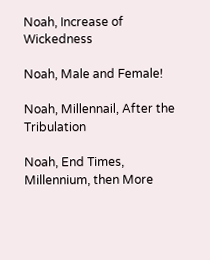Noah, Increase of Wickedness

Noah, Male and Female!

Noah, Millennail, After the Tribulation

Noah, End Times, Millennium, then More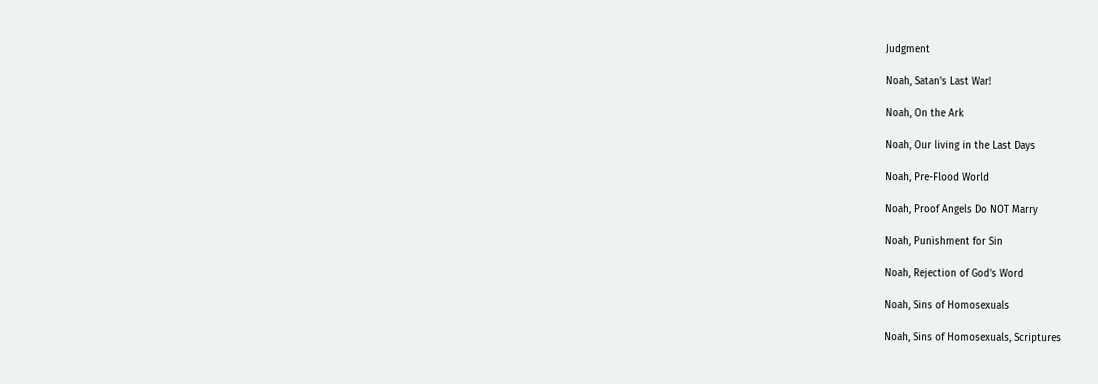Judgment

Noah, Satan's Last War!

Noah, On the Ark

Noah, Our living in the Last Days

Noah, Pre-Flood World

Noah, Proof Angels Do NOT Marry

Noah, Punishment for Sin

Noah, Rejection of God's Word

Noah, Sins of Homosexuals

Noah, Sins of Homosexuals, Scriptures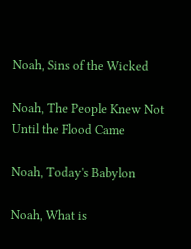Noah, Sins of the Wicked

Noah, The People Knew Not Until the Flood Came

Noah, Today's Babylon

Noah, What is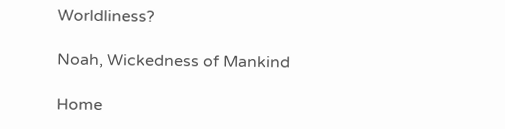Worldliness?

Noah, Wickedness of Mankind

Home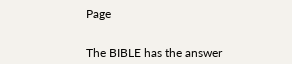Page


The BIBLE has the answer